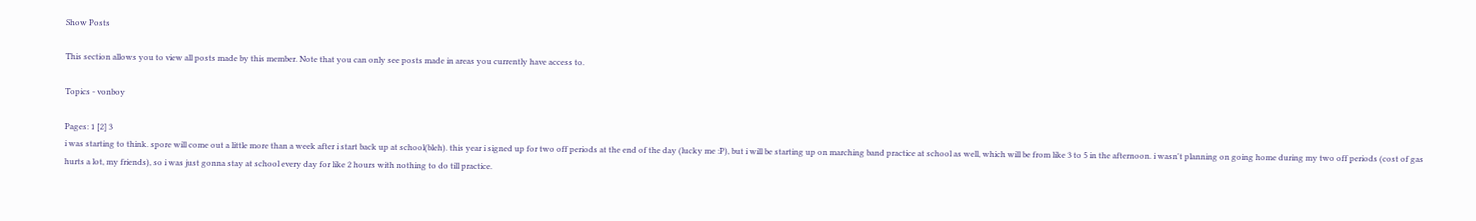Show Posts

This section allows you to view all posts made by this member. Note that you can only see posts made in areas you currently have access to.

Topics - vonboy

Pages: 1 [2] 3
i was starting to think. spore will come out a little more than a week after i start back up at school(bleh). this year i signed up for two off periods at the end of the day (lucky me :P), but i will be starting up on marching band practice at school as well, which will be from like 3 to 5 in the afternoon. i wasn't planning on going home during my two off periods (cost of gas hurts a lot, my friends), so i was just gonna stay at school every day for like 2 hours with nothing to do till practice.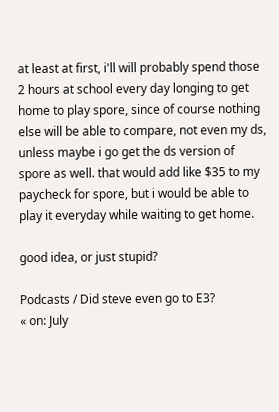at least at first, i'll will probably spend those 2 hours at school every day longing to get home to play spore, since of course nothing else will be able to compare, not even my ds, unless maybe i go get the ds version of spore as well. that would add like $35 to my paycheck for spore, but i would be able to play it everyday while waiting to get home.

good idea, or just stupid?

Podcasts / Did steve even go to E3?
« on: July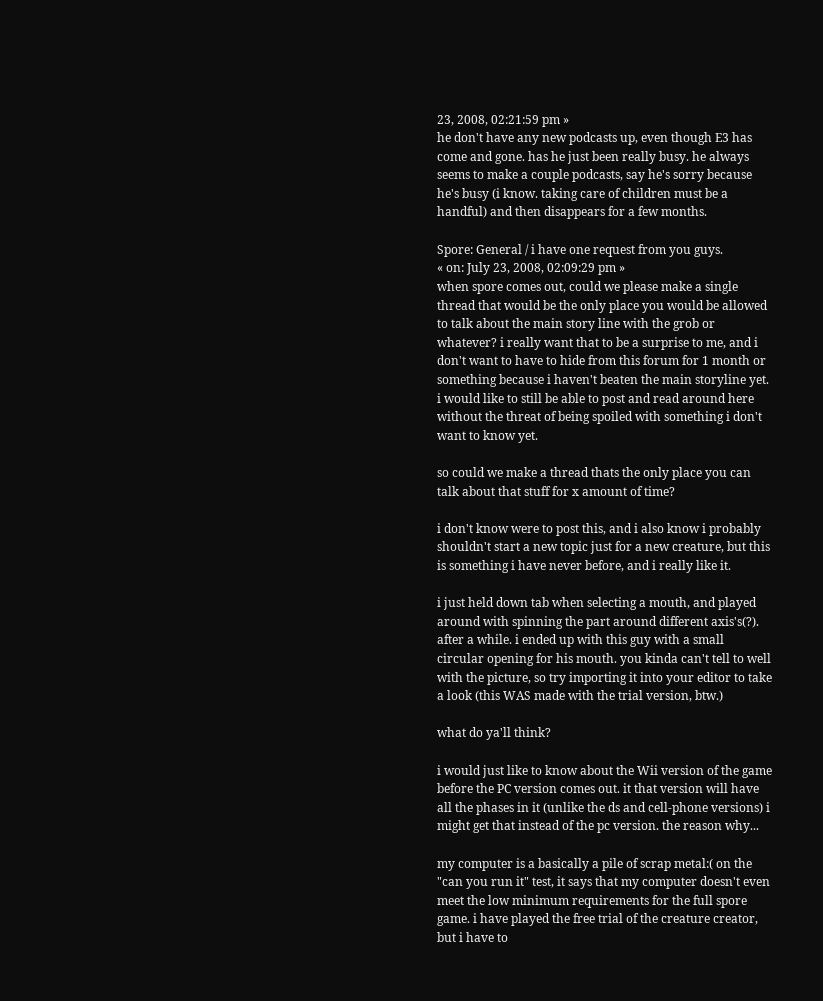23, 2008, 02:21:59 pm »
he don't have any new podcasts up, even though E3 has come and gone. has he just been really busy. he always seems to make a couple podcasts, say he's sorry because he's busy (i know. taking care of children must be a handful) and then disappears for a few months.

Spore: General / i have one request from you guys.
« on: July 23, 2008, 02:09:29 pm »
when spore comes out, could we please make a single thread that would be the only place you would be allowed to talk about the main story line with the grob or whatever? i really want that to be a surprise to me, and i don't want to have to hide from this forum for 1 month or something because i haven't beaten the main storyline yet. i would like to still be able to post and read around here without the threat of being spoiled with something i don't want to know yet.

so could we make a thread thats the only place you can talk about that stuff for x amount of time?

i don't know were to post this, and i also know i probably shouldn't start a new topic just for a new creature, but this is something i have never before, and i really like it.

i just held down tab when selecting a mouth, and played around with spinning the part around different axis's(?). after a while. i ended up with this guy with a small circular opening for his mouth. you kinda can't tell to well with the picture, so try importing it into your editor to take a look (this WAS made with the trial version, btw.)

what do ya'll think?

i would just like to know about the Wii version of the game before the PC version comes out. it that version will have all the phases in it (unlike the ds and cell-phone versions) i might get that instead of the pc version. the reason why...

my computer is a basically a pile of scrap metal:( on the "can you run it" test, it says that my computer doesn't even meet the low minimum requirements for the full spore game. i have played the free trial of the creature creator, but i have to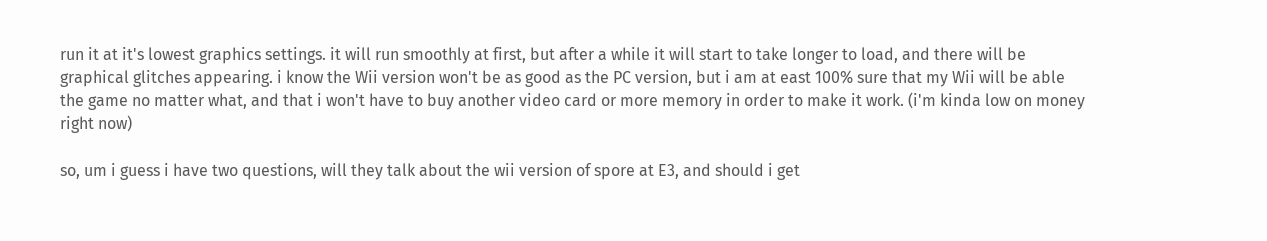run it at it's lowest graphics settings. it will run smoothly at first, but after a while it will start to take longer to load, and there will be graphical glitches appearing. i know the Wii version won't be as good as the PC version, but i am at east 100% sure that my Wii will be able the game no matter what, and that i won't have to buy another video card or more memory in order to make it work. (i'm kinda low on money right now)

so, um i guess i have two questions, will they talk about the wii version of spore at E3, and should i get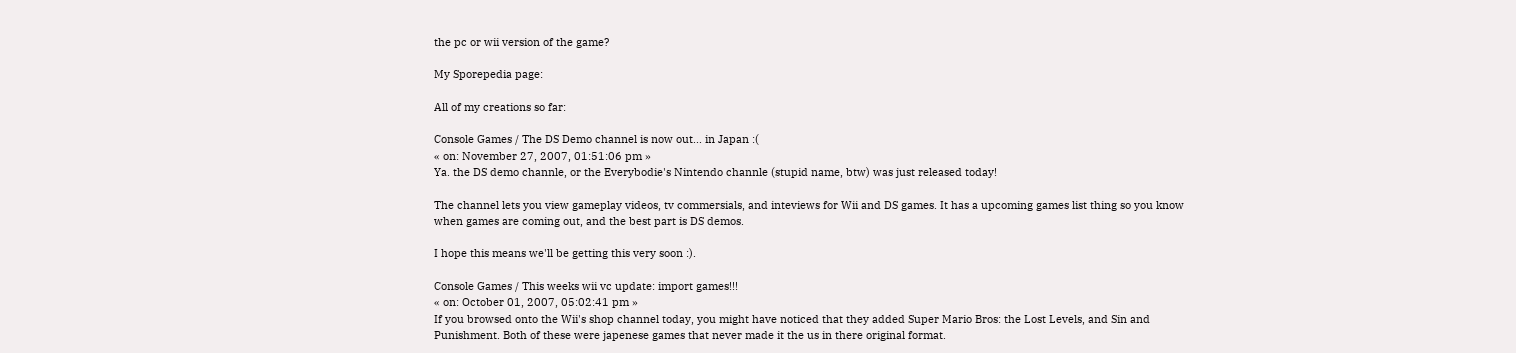the pc or wii version of the game?

My Sporepedia page:

All of my creations so far:

Console Games / The DS Demo channel is now out... in Japan :(
« on: November 27, 2007, 01:51:06 pm »
Ya. the DS demo channle, or the Everybodie's Nintendo channle (stupid name, btw) was just released today!

The channel lets you view gameplay videos, tv commersials, and inteviews for Wii and DS games. It has a upcoming games list thing so you know when games are coming out, and the best part is DS demos.

I hope this means we'll be getting this very soon :).

Console Games / This weeks wii vc update: import games!!!
« on: October 01, 2007, 05:02:41 pm »
If you browsed onto the Wii's shop channel today, you might have noticed that they added Super Mario Bros: the Lost Levels, and Sin and Punishment. Both of these were japenese games that never made it the us in there original format.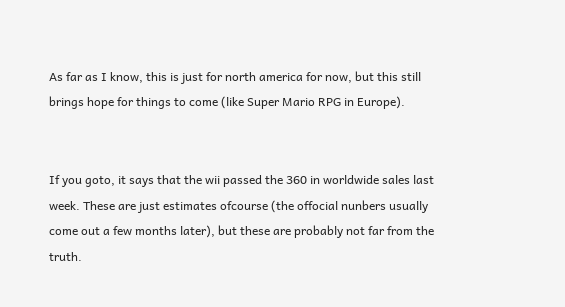As far as I know, this is just for north america for now, but this still brings hope for things to come (like Super Mario RPG in Europe).


If you goto, it says that the wii passed the 360 in worldwide sales last week. These are just estimates ofcourse (the offocial nunbers usually come out a few months later), but these are probably not far from the truth.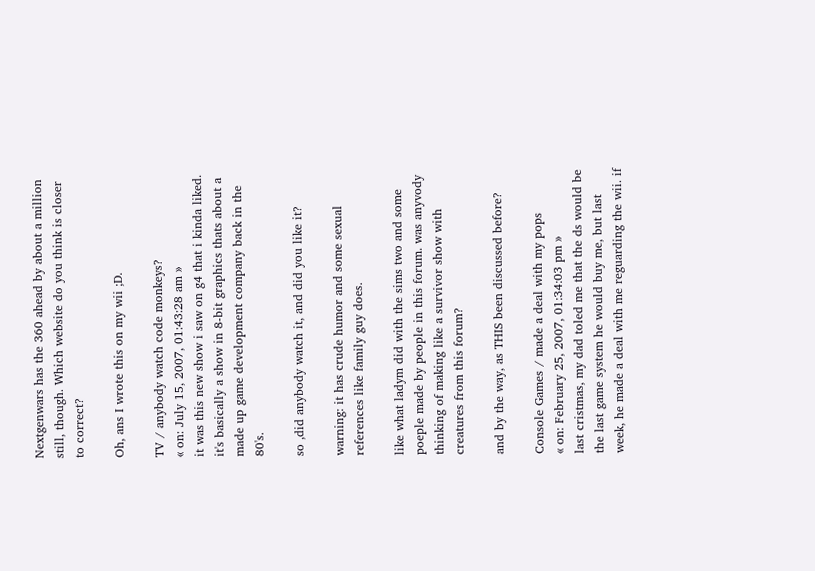Nextgenwars has the 360 ahead by about a million still, though. Which website do you think is closer to correct?

Oh, ans I wrote this on my wii ;D.

TV / anybody watch code monkeys?
« on: July 15, 2007, 01:43:28 am »
it was this new show i saw on g4 that i kinda liked. it's basically a show in 8-bit graphics thats about a made up game development company back in the 80's.

so ,did anybody watch it, and did you like it?

warning: it has crude humor and some sexual references like family guy does.

like what ladym did with the sims two and some poeple made by people in this forum. was anyvody thinking of making like a survivor show with creatures from this forum?

and by the way, as THIS been discussed before?

Console Games / made a deal with my pops
« on: February 25, 2007, 01:34:03 pm »
last cristmas, my dad toled me that the ds would be the last game system he would buy me, but last week, he made a deal with me reguarding the wii. if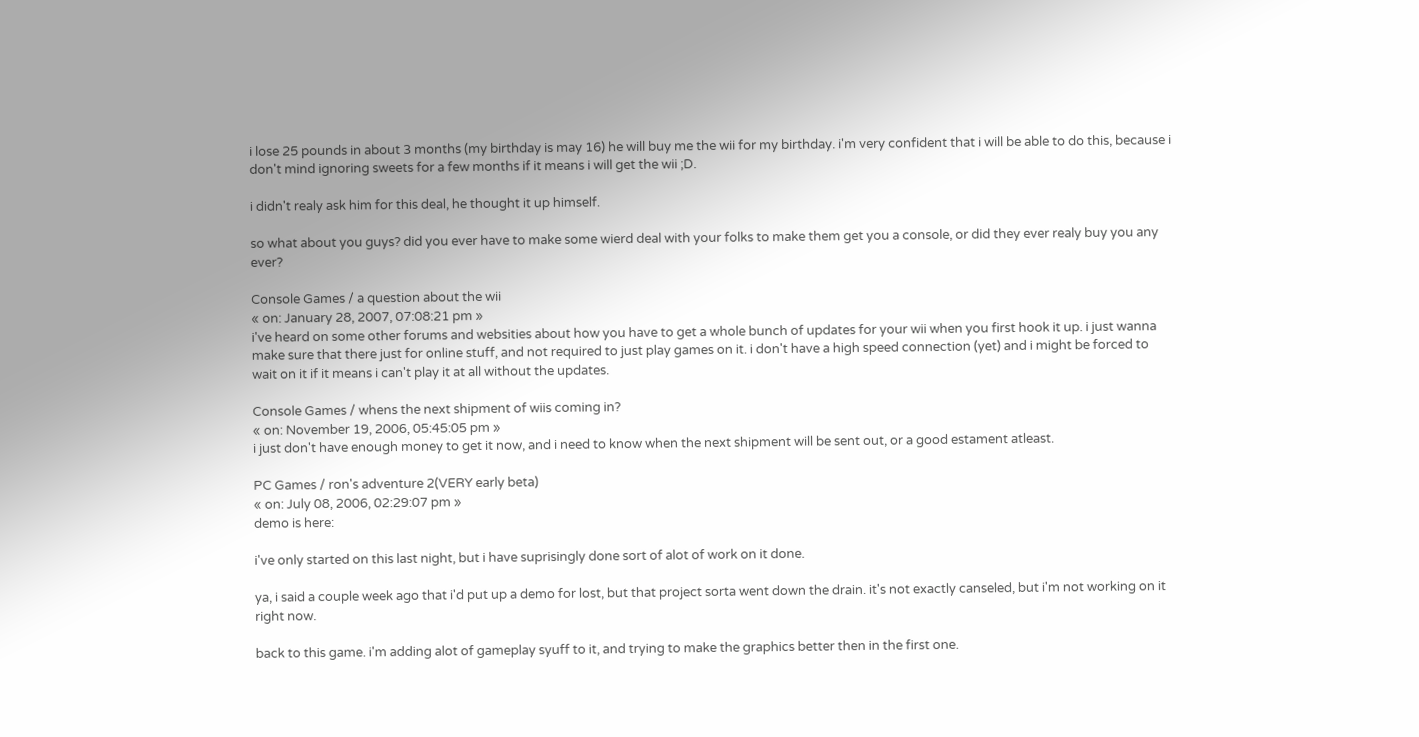i lose 25 pounds in about 3 months (my birthday is may 16) he will buy me the wii for my birthday. i'm very confident that i will be able to do this, because i don't mind ignoring sweets for a few months if it means i will get the wii ;D.

i didn't realy ask him for this deal, he thought it up himself.

so what about you guys? did you ever have to make some wierd deal with your folks to make them get you a console, or did they ever realy buy you any ever?

Console Games / a question about the wii
« on: January 28, 2007, 07:08:21 pm »
i've heard on some other forums and websities about how you have to get a whole bunch of updates for your wii when you first hook it up. i just wanna make sure that there just for online stuff, and not required to just play games on it. i don't have a high speed connection (yet) and i might be forced to wait on it if it means i can't play it at all without the updates.

Console Games / whens the next shipment of wiis coming in?
« on: November 19, 2006, 05:45:05 pm »
i just don't have enough money to get it now, and i need to know when the next shipment will be sent out, or a good estament atleast.

PC Games / ron's adventure 2(VERY early beta)
« on: July 08, 2006, 02:29:07 pm »
demo is here:

i've only started on this last night, but i have suprisingly done sort of alot of work on it done.

ya, i said a couple week ago that i'd put up a demo for lost, but that project sorta went down the drain. it's not exactly canseled, but i'm not working on it right now.

back to this game. i'm adding alot of gameplay syuff to it, and trying to make the graphics better then in the first one.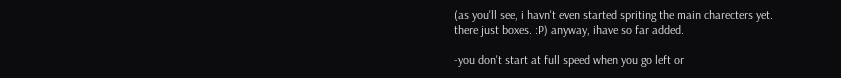(as you'll see, i havn't even started spriting the main charecters yet. there just boxes. :P) anyway, ihave so far added.

-you don't start at full speed when you go left or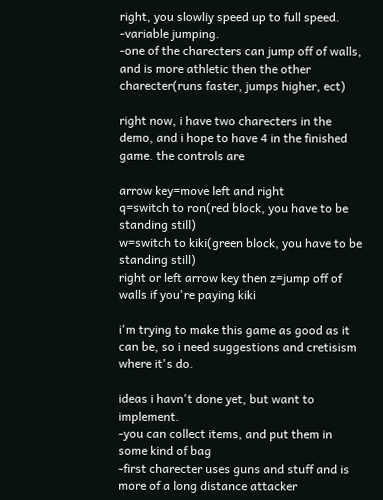right, you slowliy speed up to full speed.
-variable jumping.
-one of the charecters can jump off of walls, and is more athletic then the other charecter(runs faster, jumps higher, ect)

right now, i have two charecters in the demo, and i hope to have 4 in the finished game. the controls are

arrow key=move left and right
q=switch to ron(red block, you have to be standing still)
w=switch to kiki(green block, you have to be standing still)
right or left arrow key then z=jump off of walls if you're paying kiki

i'm trying to make this game as good as it can be, so i need suggestions and cretisism where it's do.

ideas i havn't done yet, but want to implement.
-you can collect items, and put them in some kind of bag
-first charecter uses guns and stuff and is more of a long distance attacker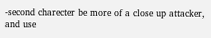-second charecter be more of a close up attacker, and use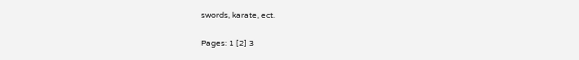swords, karate, ect.

Pages: 1 [2] 3